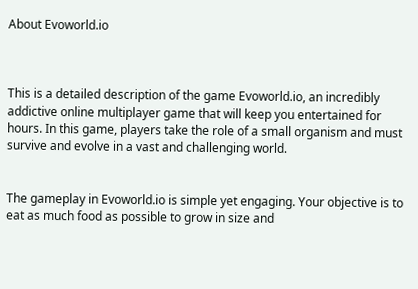About Evoworld.io



This is a detailed description of the game Evoworld.io, an incredibly addictive online multiplayer game that will keep you entertained for hours. In this game, players take the role of a small organism and must survive and evolve in a vast and challenging world.


The gameplay in Evoworld.io is simple yet engaging. Your objective is to eat as much food as possible to grow in size and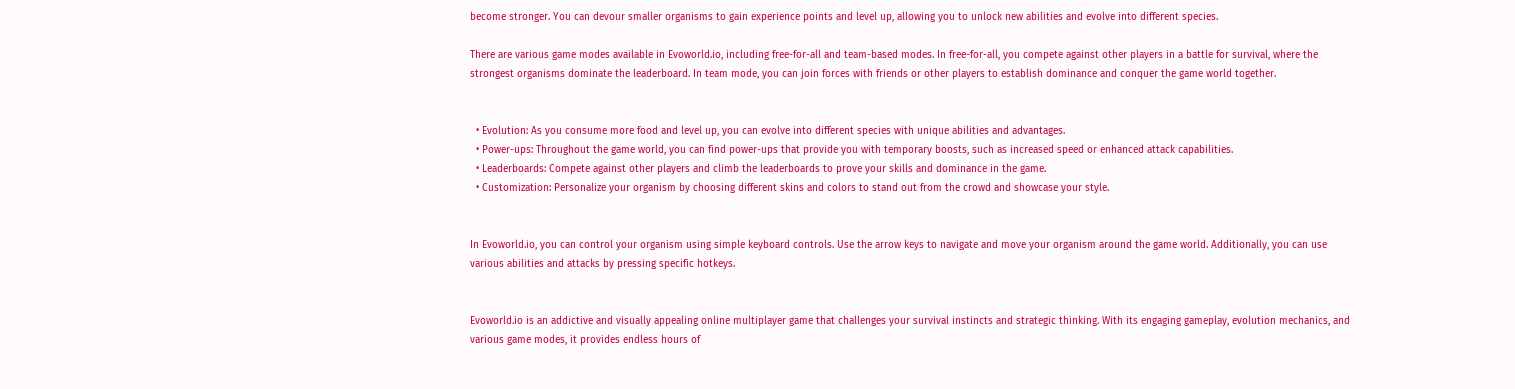become stronger. You can devour smaller organisms to gain experience points and level up, allowing you to unlock new abilities and evolve into different species.

There are various game modes available in Evoworld.io, including free-for-all and team-based modes. In free-for-all, you compete against other players in a battle for survival, where the strongest organisms dominate the leaderboard. In team mode, you can join forces with friends or other players to establish dominance and conquer the game world together.


  • Evolution: As you consume more food and level up, you can evolve into different species with unique abilities and advantages.
  • Power-ups: Throughout the game world, you can find power-ups that provide you with temporary boosts, such as increased speed or enhanced attack capabilities.
  • Leaderboards: Compete against other players and climb the leaderboards to prove your skills and dominance in the game.
  • Customization: Personalize your organism by choosing different skins and colors to stand out from the crowd and showcase your style.


In Evoworld.io, you can control your organism using simple keyboard controls. Use the arrow keys to navigate and move your organism around the game world. Additionally, you can use various abilities and attacks by pressing specific hotkeys.


Evoworld.io is an addictive and visually appealing online multiplayer game that challenges your survival instincts and strategic thinking. With its engaging gameplay, evolution mechanics, and various game modes, it provides endless hours of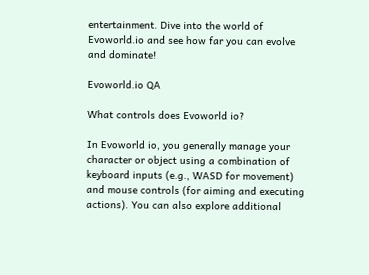entertainment. Dive into the world of Evoworld.io and see how far you can evolve and dominate!

Evoworld.io QA

What controls does Evoworld io?

In Evoworld io, you generally manage your character or object using a combination of keyboard inputs (e.g., WASD for movement) and mouse controls (for aiming and executing actions). You can also explore additional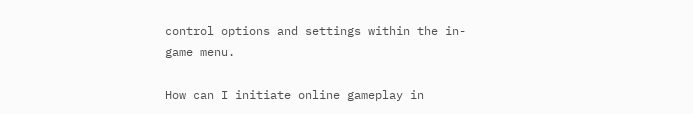control options and settings within the in-game menu.

How can I initiate online gameplay in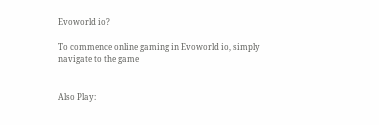Evoworld io?

To commence online gaming in Evoworld io, simply navigate to the game


Also Play: